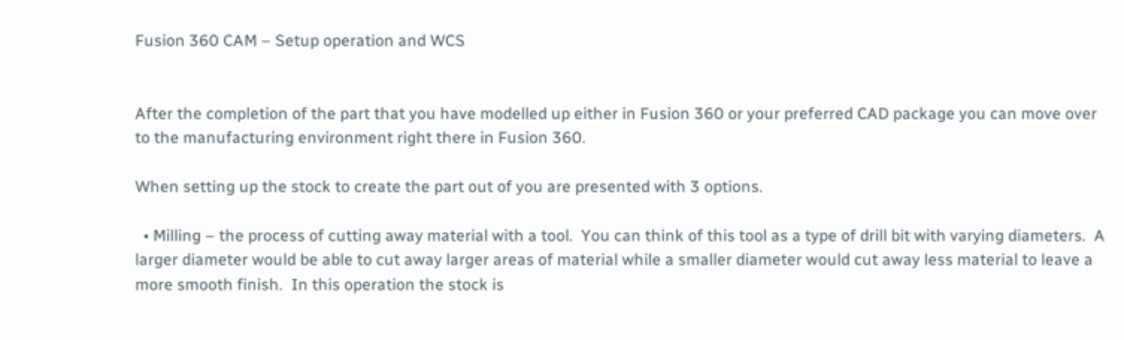Fusion 360 CAM – Setup operation and WCS


After the completion of the part that you have modelled up either in Fusion 360 or your preferred CAD package you can move over to the manufacturing environment right there in Fusion 360.

When setting up the stock to create the part out of you are presented with 3 options.

  • Milling – the process of cutting away material with a tool.  You can think of this tool as a type of drill bit with varying diameters.  A larger diameter would be able to cut away larger areas of material while a smaller diameter would cut away less material to leave a more smooth finish.  In this operation the stock is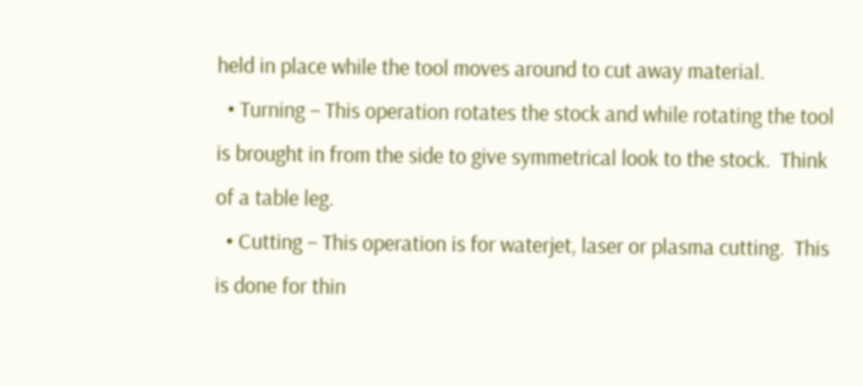held in place while the tool moves around to cut away material.
  • Turning – This operation rotates the stock and while rotating the tool is brought in from the side to give symmetrical look to the stock.  Think of a table leg.
  • Cutting – This operation is for waterjet, laser or plasma cutting.  This is done for thin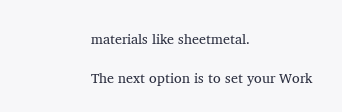materials like sheetmetal.

The next option is to set your Work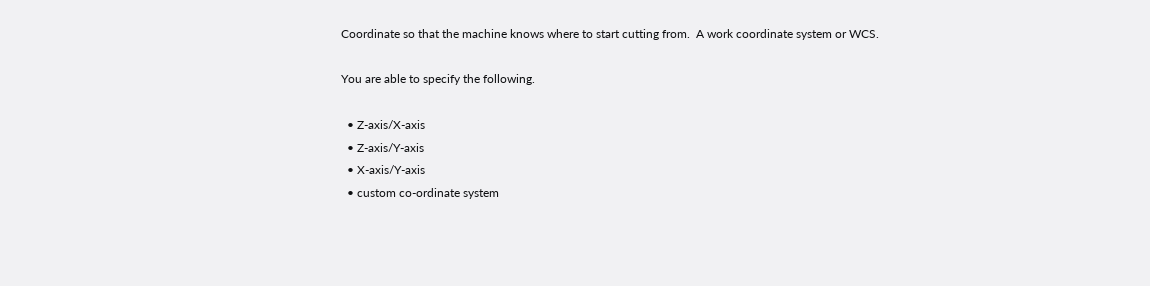Coordinate so that the machine knows where to start cutting from.  A work coordinate system or WCS.

You are able to specify the following.

  • Z-axis/X-axis
  • Z-axis/Y-axis
  • X-axis/Y-axis
  • custom co-ordinate system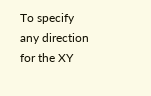To specify any direction for the XY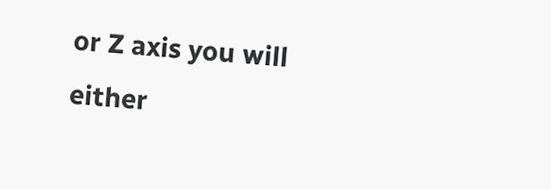or Z axis you will either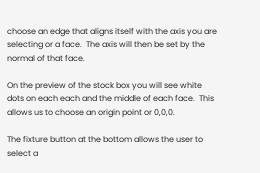choose an edge that aligns itself with the axis you are selecting or a face.  The axis will then be set by the normal of that face.

On the preview of the stock box you will see white dots on each each and the middle of each face.  This allows us to choose an origin point or 0,0,0.

The fixture button at the bottom allows the user to select a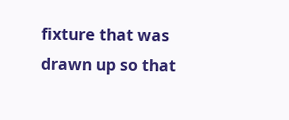fixture that was drawn up so that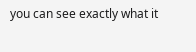you can see exactly what it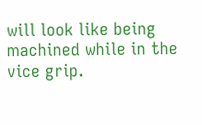will look like being machined while in the vice grip.